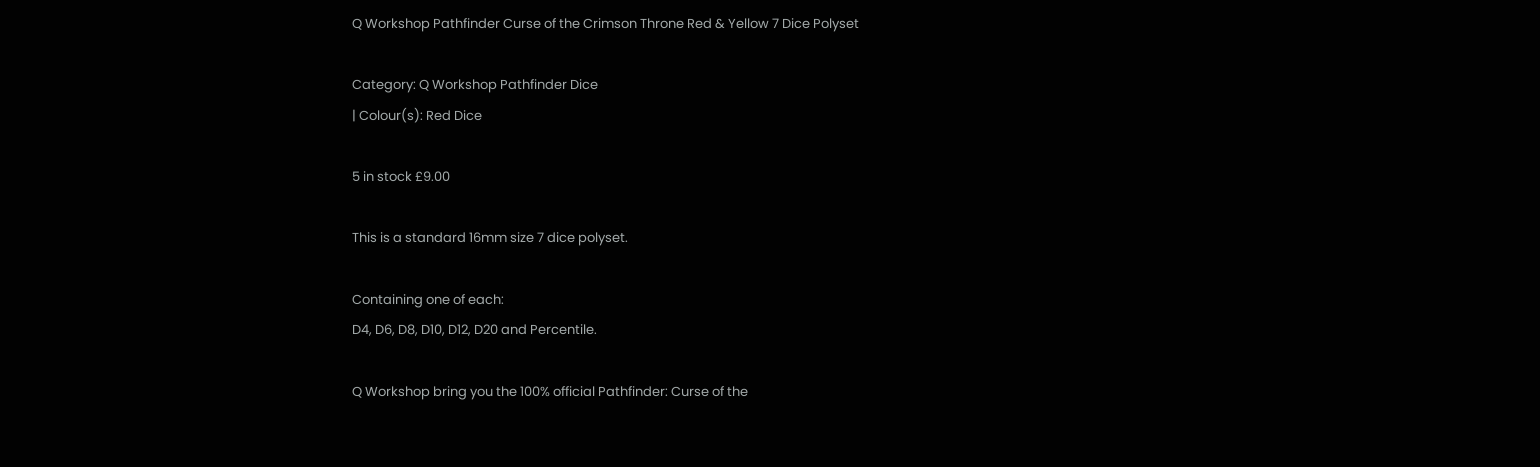Q Workshop Pathfinder Curse of the Crimson Throne Red & Yellow 7 Dice Polyset

Category: Q Workshop Pathfinder Dice
| Colour(s): Red Dice

5 in stock £9.00

This is a standard 16mm size 7 dice polyset.

Containing one of each:
D4, D6, D8, D10, D12, D20 and Percentile.

Q Workshop bring you the 100% official Pathfinder: Curse of the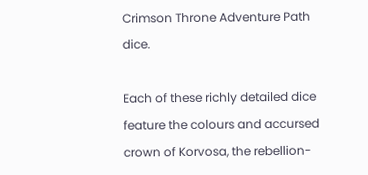Crimson Throne Adventure Path dice.

Each of these richly detailed dice feature the colours and accursed crown of Korvosa, the rebellion-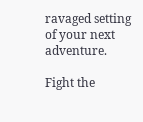ravaged setting of your next adventure.

Fight the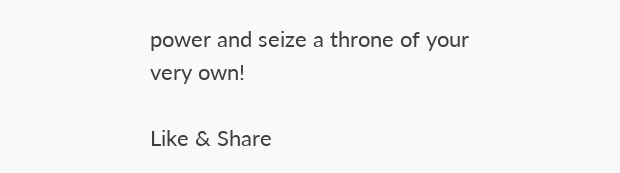power and seize a throne of your very own!

Like & Share